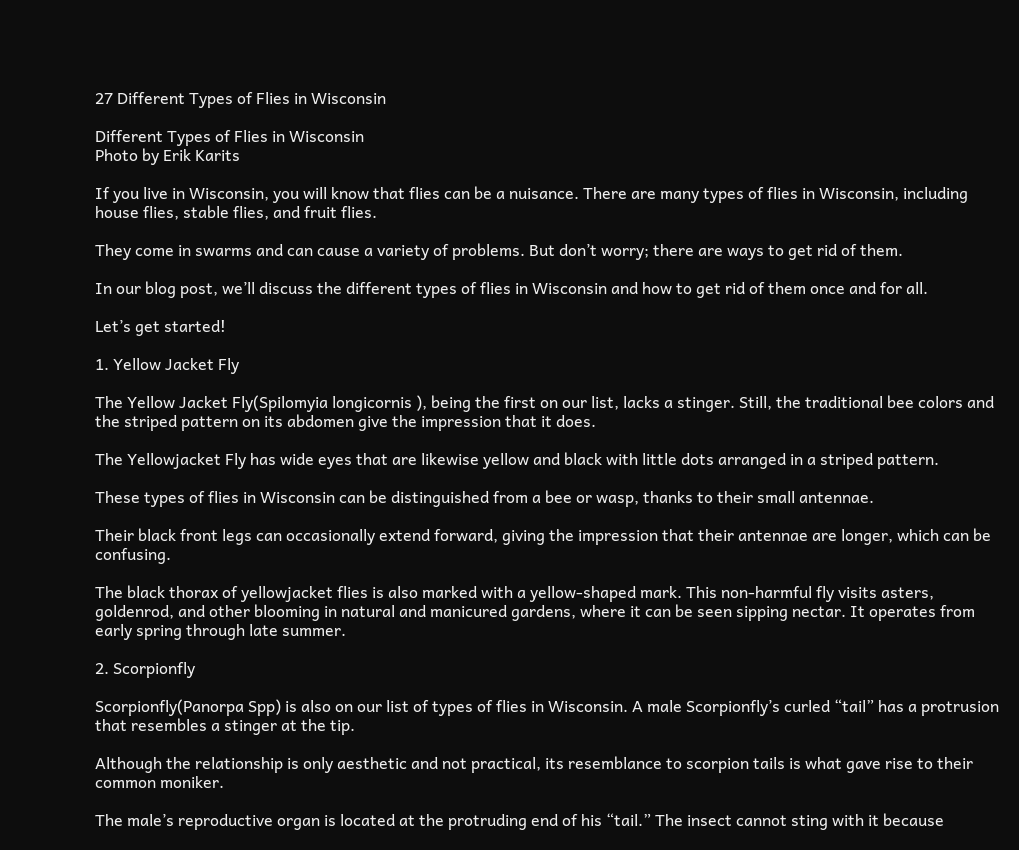27 Different Types of Flies in Wisconsin

Different Types of Flies in Wisconsin
Photo by Erik Karits

If you live in Wisconsin, you will know that flies can be a nuisance. There are many types of flies in Wisconsin, including house flies, stable flies, and fruit flies.

They come in swarms and can cause a variety of problems. But don’t worry; there are ways to get rid of them.

In our blog post, we’ll discuss the different types of flies in Wisconsin and how to get rid of them once and for all.

Let’s get started!

1. Yellow Jacket Fly

The Yellow Jacket Fly(Spilomyia longicornis ), being the first on our list, lacks a stinger. Still, the traditional bee colors and the striped pattern on its abdomen give the impression that it does.

The Yellowjacket Fly has wide eyes that are likewise yellow and black with little dots arranged in a striped pattern.

These types of flies in Wisconsin can be distinguished from a bee or wasp, thanks to their small antennae.

Their black front legs can occasionally extend forward, giving the impression that their antennae are longer, which can be confusing.

The black thorax of yellowjacket flies is also marked with a yellow-shaped mark. This non-harmful fly visits asters, goldenrod, and other blooming in natural and manicured gardens, where it can be seen sipping nectar. It operates from early spring through late summer.

2. Scorpionfly

Scorpionfly(Panorpa Spp) is also on our list of types of flies in Wisconsin. A male Scorpionfly’s curled “tail” has a protrusion that resembles a stinger at the tip.

Although the relationship is only aesthetic and not practical, its resemblance to scorpion tails is what gave rise to their common moniker.

The male’s reproductive organ is located at the protruding end of his “tail.” The insect cannot sting with it because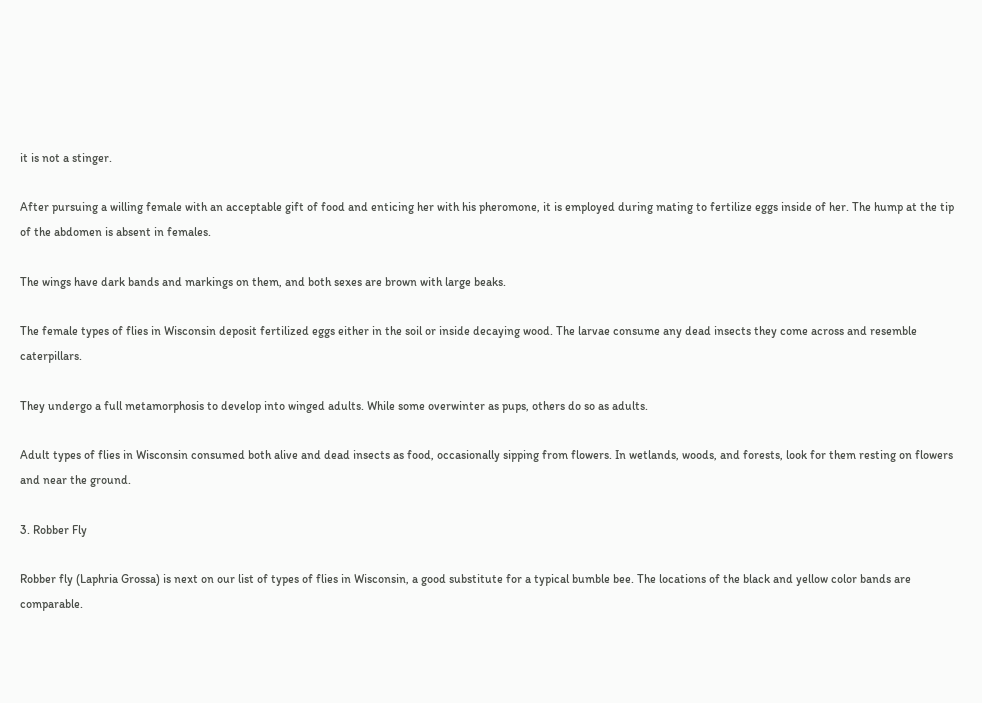it is not a stinger.

After pursuing a willing female with an acceptable gift of food and enticing her with his pheromone, it is employed during mating to fertilize eggs inside of her. The hump at the tip of the abdomen is absent in females.

The wings have dark bands and markings on them, and both sexes are brown with large beaks.

The female types of flies in Wisconsin deposit fertilized eggs either in the soil or inside decaying wood. The larvae consume any dead insects they come across and resemble caterpillars.

They undergo a full metamorphosis to develop into winged adults. While some overwinter as pups, others do so as adults.

Adult types of flies in Wisconsin consumed both alive and dead insects as food, occasionally sipping from flowers. In wetlands, woods, and forests, look for them resting on flowers and near the ground.

3. Robber Fly

Robber fly (Laphria Grossa) is next on our list of types of flies in Wisconsin, a good substitute for a typical bumble bee. The locations of the black and yellow color bands are comparable.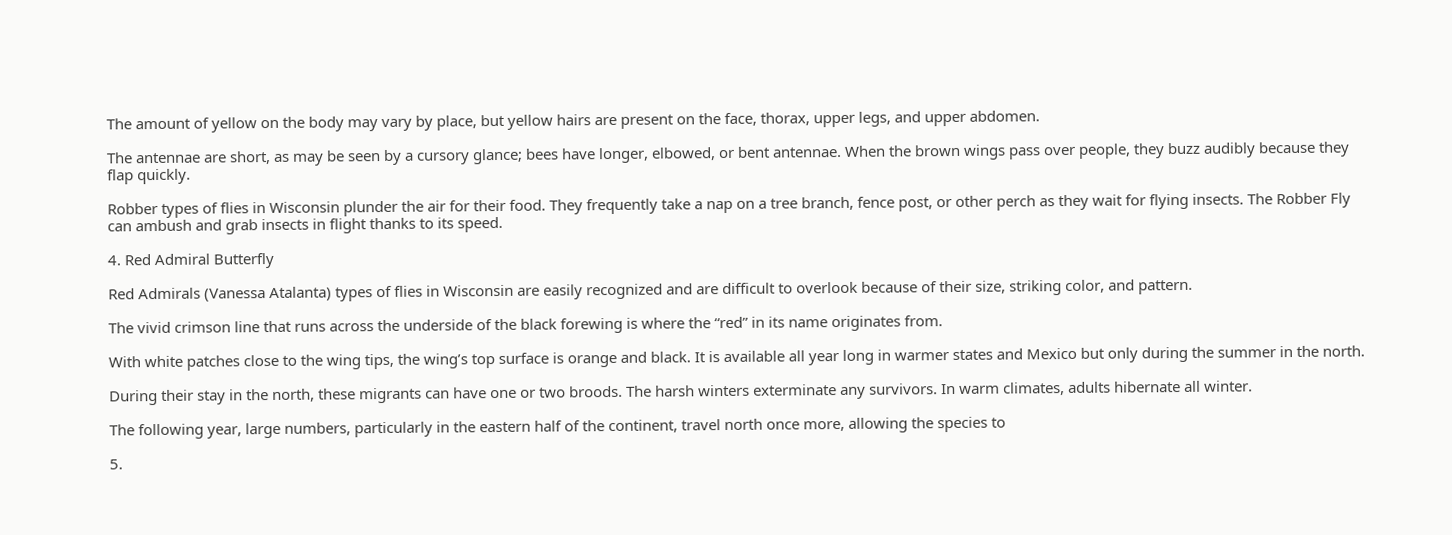The amount of yellow on the body may vary by place, but yellow hairs are present on the face, thorax, upper legs, and upper abdomen.

The antennae are short, as may be seen by a cursory glance; bees have longer, elbowed, or bent antennae. When the brown wings pass over people, they buzz audibly because they flap quickly.

Robber types of flies in Wisconsin plunder the air for their food. They frequently take a nap on a tree branch, fence post, or other perch as they wait for flying insects. The Robber Fly can ambush and grab insects in flight thanks to its speed.

4. Red Admiral Butterfly

Red Admirals (Vanessa Atalanta) types of flies in Wisconsin are easily recognized and are difficult to overlook because of their size, striking color, and pattern.

The vivid crimson line that runs across the underside of the black forewing is where the “red” in its name originates from.

With white patches close to the wing tips, the wing’s top surface is orange and black. It is available all year long in warmer states and Mexico but only during the summer in the north.

During their stay in the north, these migrants can have one or two broods. The harsh winters exterminate any survivors. In warm climates, adults hibernate all winter.

The following year, large numbers, particularly in the eastern half of the continent, travel north once more, allowing the species to

5.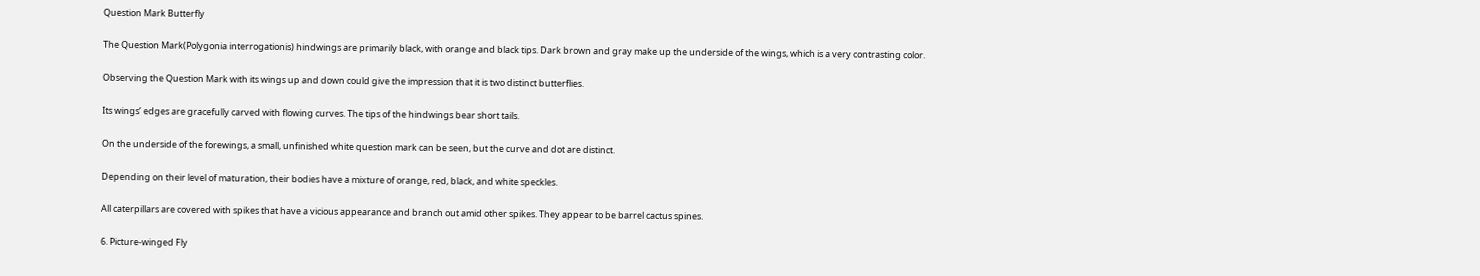Question Mark Butterfly

The Question Mark(Polygonia interrogationis) hindwings are primarily black, with orange and black tips. Dark brown and gray make up the underside of the wings, which is a very contrasting color.

Observing the Question Mark with its wings up and down could give the impression that it is two distinct butterflies.

Its wings’ edges are gracefully carved with flowing curves. The tips of the hindwings bear short tails.

On the underside of the forewings, a small, unfinished white question mark can be seen, but the curve and dot are distinct.

Depending on their level of maturation, their bodies have a mixture of orange, red, black, and white speckles.

All caterpillars are covered with spikes that have a vicious appearance and branch out amid other spikes. They appear to be barrel cactus spines.

6. Picture-winged Fly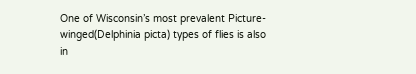One of Wisconsin’s most prevalent Picture-winged(Delphinia picta) types of flies is also in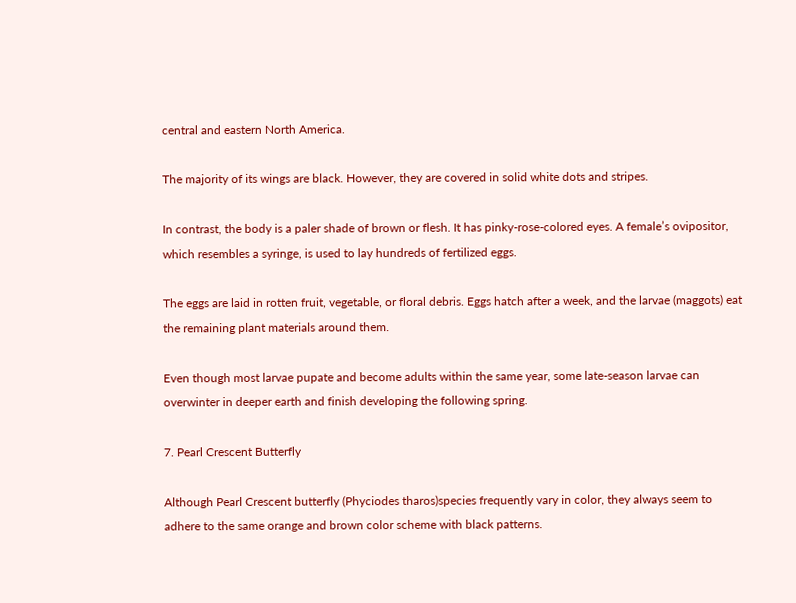central and eastern North America.

The majority of its wings are black. However, they are covered in solid white dots and stripes.

In contrast, the body is a paler shade of brown or flesh. It has pinky-rose-colored eyes. A female’s ovipositor, which resembles a syringe, is used to lay hundreds of fertilized eggs.

The eggs are laid in rotten fruit, vegetable, or floral debris. Eggs hatch after a week, and the larvae (maggots) eat the remaining plant materials around them.

Even though most larvae pupate and become adults within the same year, some late-season larvae can overwinter in deeper earth and finish developing the following spring.

7. Pearl Crescent Butterfly

Although Pearl Crescent butterfly (Phyciodes tharos)species frequently vary in color, they always seem to adhere to the same orange and brown color scheme with black patterns.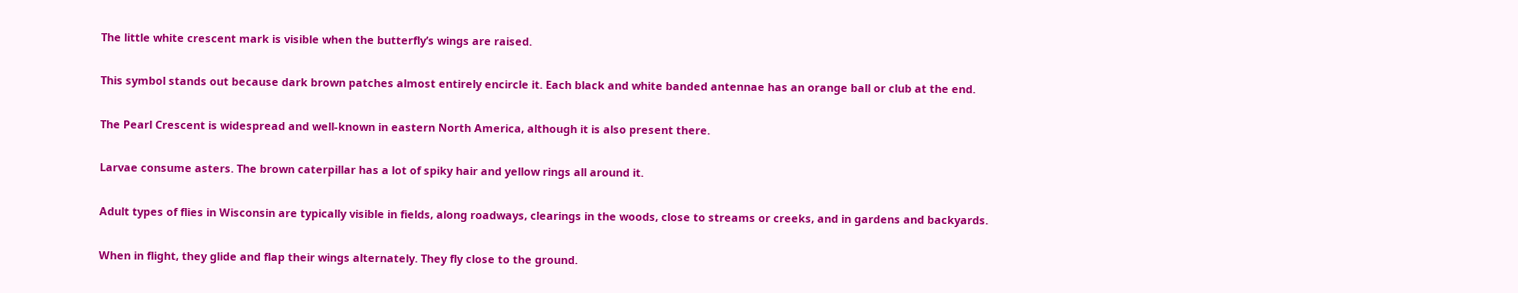The little white crescent mark is visible when the butterfly’s wings are raised.

This symbol stands out because dark brown patches almost entirely encircle it. Each black and white banded antennae has an orange ball or club at the end.

The Pearl Crescent is widespread and well-known in eastern North America, although it is also present there.

Larvae consume asters. The brown caterpillar has a lot of spiky hair and yellow rings all around it.

Adult types of flies in Wisconsin are typically visible in fields, along roadways, clearings in the woods, close to streams or creeks, and in gardens and backyards.

When in flight, they glide and flap their wings alternately. They fly close to the ground.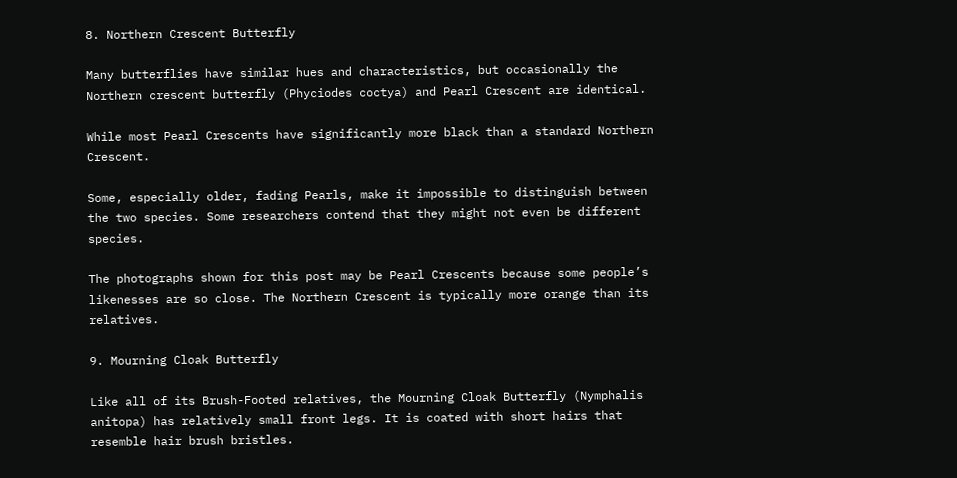8. Northern Crescent Butterfly

Many butterflies have similar hues and characteristics, but occasionally the Northern crescent butterfly (Phyciodes coctya) and Pearl Crescent are identical.

While most Pearl Crescents have significantly more black than a standard Northern Crescent.

Some, especially older, fading Pearls, make it impossible to distinguish between the two species. Some researchers contend that they might not even be different species.

The photographs shown for this post may be Pearl Crescents because some people’s likenesses are so close. The Northern Crescent is typically more orange than its relatives.

9. Mourning Cloak Butterfly

Like all of its Brush-Footed relatives, the Mourning Cloak Butterfly (Nymphalis anitopa) has relatively small front legs. It is coated with short hairs that resemble hair brush bristles.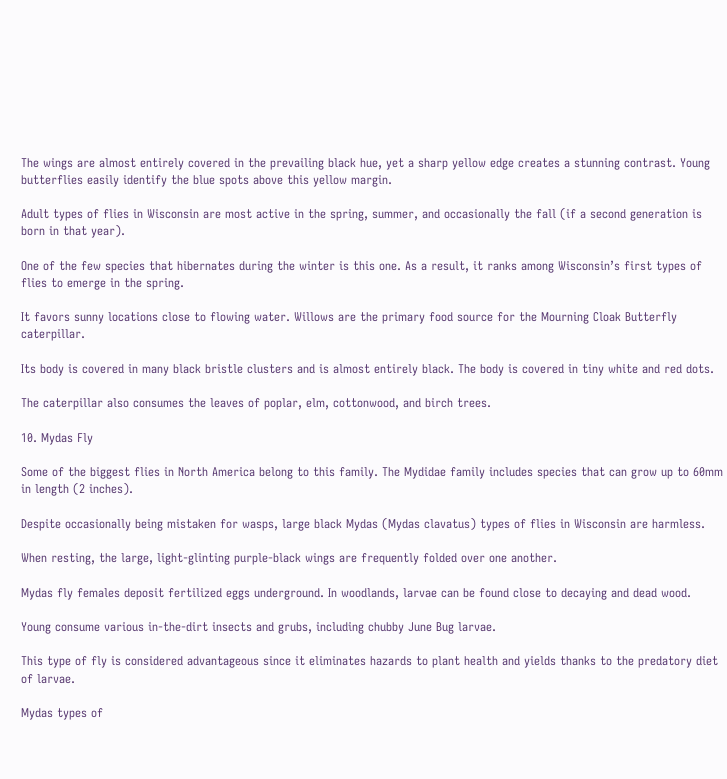The wings are almost entirely covered in the prevailing black hue, yet a sharp yellow edge creates a stunning contrast. Young butterflies easily identify the blue spots above this yellow margin.

Adult types of flies in Wisconsin are most active in the spring, summer, and occasionally the fall (if a second generation is born in that year).

One of the few species that hibernates during the winter is this one. As a result, it ranks among Wisconsin’s first types of flies to emerge in the spring.

It favors sunny locations close to flowing water. Willows are the primary food source for the Mourning Cloak Butterfly caterpillar.

Its body is covered in many black bristle clusters and is almost entirely black. The body is covered in tiny white and red dots.

The caterpillar also consumes the leaves of poplar, elm, cottonwood, and birch trees.

10. Mydas Fly

Some of the biggest flies in North America belong to this family. The Mydidae family includes species that can grow up to 60mm in length (2 inches).

Despite occasionally being mistaken for wasps, large black Mydas (Mydas clavatus) types of flies in Wisconsin are harmless.

When resting, the large, light-glinting purple-black wings are frequently folded over one another.

Mydas fly females deposit fertilized eggs underground. In woodlands, larvae can be found close to decaying and dead wood.

Young consume various in-the-dirt insects and grubs, including chubby June Bug larvae.

This type of fly is considered advantageous since it eliminates hazards to plant health and yields thanks to the predatory diet of larvae.

Mydas types of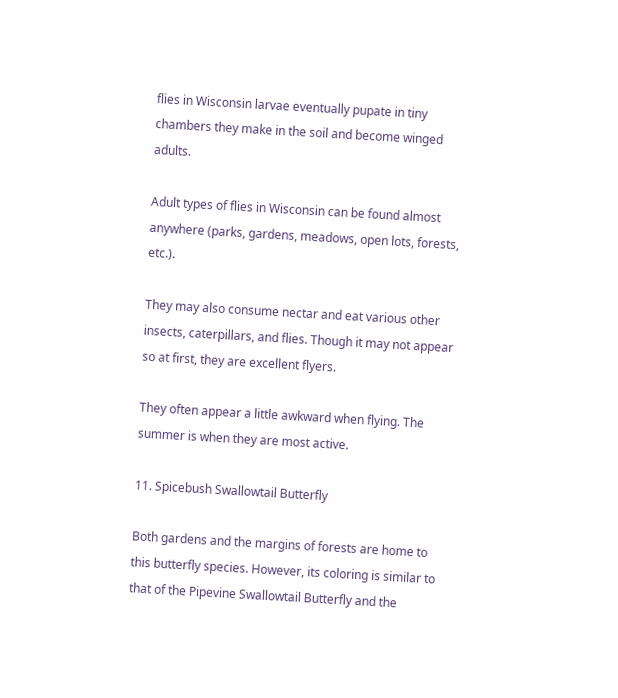flies in Wisconsin larvae eventually pupate in tiny chambers they make in the soil and become winged adults.

Adult types of flies in Wisconsin can be found almost anywhere (parks, gardens, meadows, open lots, forests, etc.).

They may also consume nectar and eat various other insects, caterpillars, and flies. Though it may not appear so at first, they are excellent flyers.

They often appear a little awkward when flying. The summer is when they are most active.

11. Spicebush Swallowtail Butterfly

Both gardens and the margins of forests are home to this butterfly species. However, its coloring is similar to that of the Pipevine Swallowtail Butterfly and the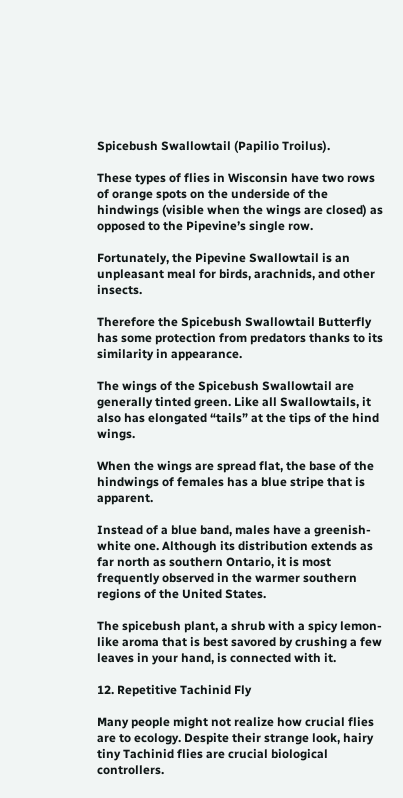Spicebush Swallowtail (Papilio Troilus).

These types of flies in Wisconsin have two rows of orange spots on the underside of the hindwings (visible when the wings are closed) as opposed to the Pipevine’s single row.

Fortunately, the Pipevine Swallowtail is an unpleasant meal for birds, arachnids, and other insects.

Therefore the Spicebush Swallowtail Butterfly has some protection from predators thanks to its similarity in appearance.

The wings of the Spicebush Swallowtail are generally tinted green. Like all Swallowtails, it also has elongated “tails” at the tips of the hind wings.

When the wings are spread flat, the base of the hindwings of females has a blue stripe that is apparent.

Instead of a blue band, males have a greenish-white one. Although its distribution extends as far north as southern Ontario, it is most frequently observed in the warmer southern regions of the United States.

The spicebush plant, a shrub with a spicy lemon-like aroma that is best savored by crushing a few leaves in your hand, is connected with it.

12. Repetitive Tachinid Fly

Many people might not realize how crucial flies are to ecology. Despite their strange look, hairy tiny Tachinid flies are crucial biological controllers.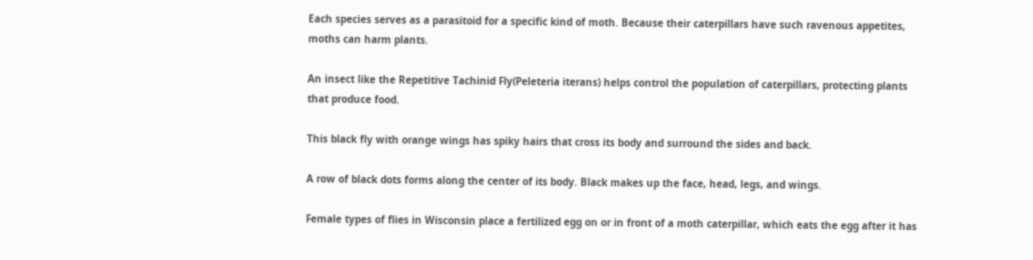Each species serves as a parasitoid for a specific kind of moth. Because their caterpillars have such ravenous appetites, moths can harm plants.

An insect like the Repetitive Tachinid Fly(Peleteria iterans) helps control the population of caterpillars, protecting plants that produce food.

This black fly with orange wings has spiky hairs that cross its body and surround the sides and back.

A row of black dots forms along the center of its body. Black makes up the face, head, legs, and wings.

Female types of flies in Wisconsin place a fertilized egg on or in front of a moth caterpillar, which eats the egg after it has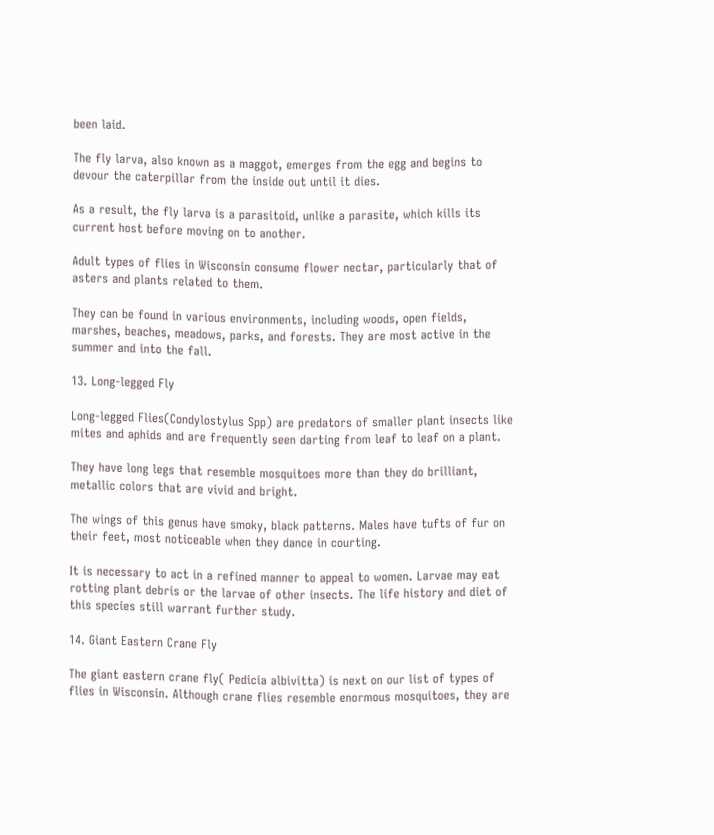been laid.

The fly larva, also known as a maggot, emerges from the egg and begins to devour the caterpillar from the inside out until it dies.

As a result, the fly larva is a parasitoid, unlike a parasite, which kills its current host before moving on to another.

Adult types of flies in Wisconsin consume flower nectar, particularly that of asters and plants related to them.

They can be found in various environments, including woods, open fields, marshes, beaches, meadows, parks, and forests. They are most active in the summer and into the fall.

13. Long-legged Fly

Long-legged Flies(Condylostylus Spp) are predators of smaller plant insects like mites and aphids and are frequently seen darting from leaf to leaf on a plant.

They have long legs that resemble mosquitoes more than they do brilliant, metallic colors that are vivid and bright.

The wings of this genus have smoky, black patterns. Males have tufts of fur on their feet, most noticeable when they dance in courting.

It is necessary to act in a refined manner to appeal to women. Larvae may eat rotting plant debris or the larvae of other insects. The life history and diet of this species still warrant further study.

14. Giant Eastern Crane Fly

The giant eastern crane fly( Pedicia albivitta) is next on our list of types of flies in Wisconsin. Although crane flies resemble enormous mosquitoes, they are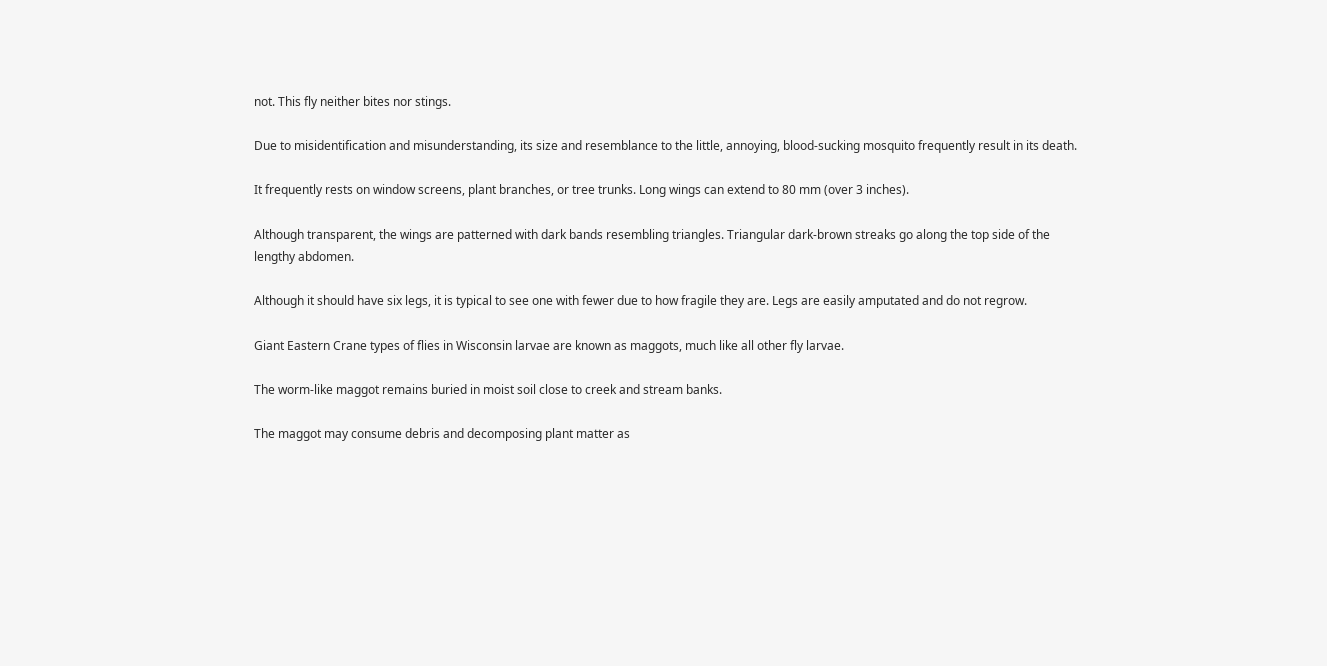not. This fly neither bites nor stings.

Due to misidentification and misunderstanding, its size and resemblance to the little, annoying, blood-sucking mosquito frequently result in its death.

It frequently rests on window screens, plant branches, or tree trunks. Long wings can extend to 80 mm (over 3 inches).

Although transparent, the wings are patterned with dark bands resembling triangles. Triangular dark-brown streaks go along the top side of the lengthy abdomen.

Although it should have six legs, it is typical to see one with fewer due to how fragile they are. Legs are easily amputated and do not regrow.

Giant Eastern Crane types of flies in Wisconsin larvae are known as maggots, much like all other fly larvae.

The worm-like maggot remains buried in moist soil close to creek and stream banks.

The maggot may consume debris and decomposing plant matter as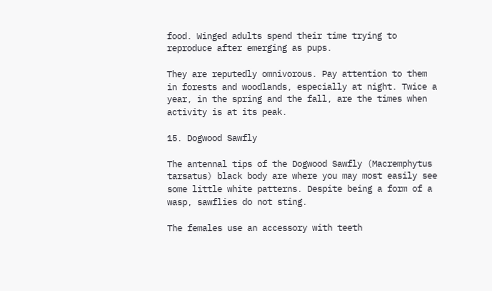food. Winged adults spend their time trying to reproduce after emerging as pups.

They are reputedly omnivorous. Pay attention to them in forests and woodlands, especially at night. Twice a year, in the spring and the fall, are the times when activity is at its peak.

15. Dogwood Sawfly

The antennal tips of the Dogwood Sawfly (Macremphytus tarsatus) black body are where you may most easily see some little white patterns. Despite being a form of a wasp, sawflies do not sting.

The females use an accessory with teeth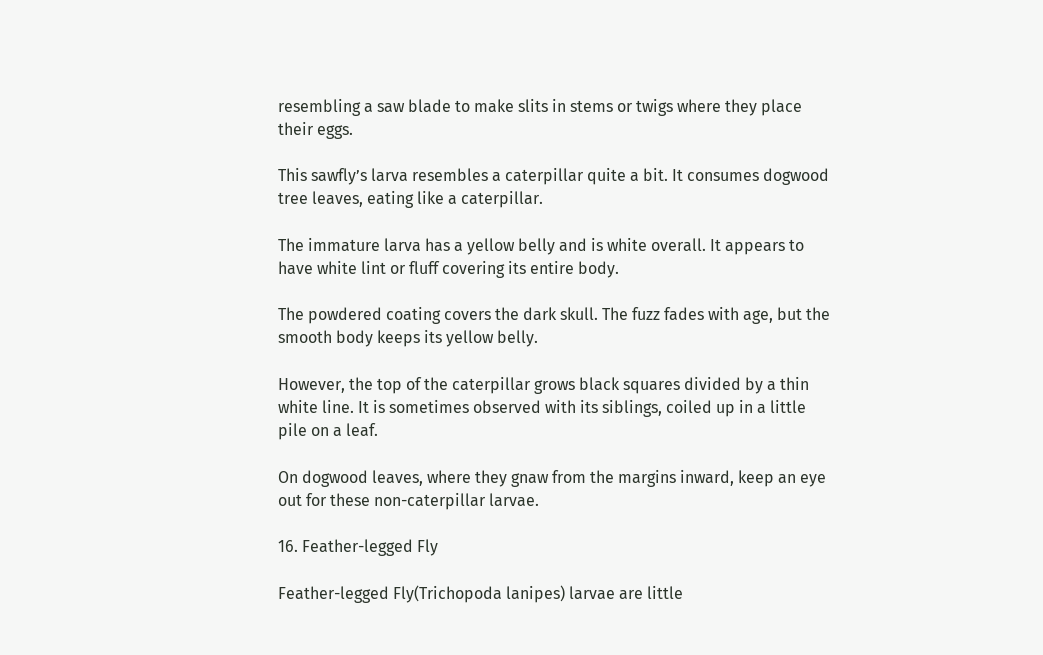resembling a saw blade to make slits in stems or twigs where they place their eggs.

This sawfly’s larva resembles a caterpillar quite a bit. It consumes dogwood tree leaves, eating like a caterpillar.

The immature larva has a yellow belly and is white overall. It appears to have white lint or fluff covering its entire body.

The powdered coating covers the dark skull. The fuzz fades with age, but the smooth body keeps its yellow belly.

However, the top of the caterpillar grows black squares divided by a thin white line. It is sometimes observed with its siblings, coiled up in a little pile on a leaf.

On dogwood leaves, where they gnaw from the margins inward, keep an eye out for these non-caterpillar larvae.

16. Feather-legged Fly

Feather-legged Fly(Trichopoda lanipes) larvae are little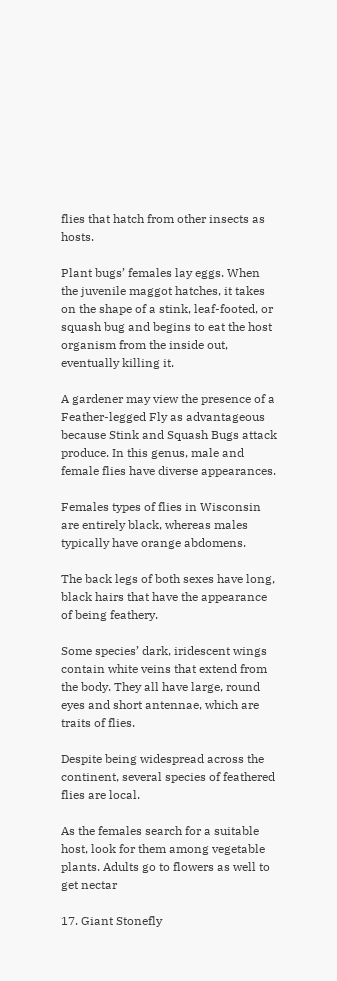flies that hatch from other insects as hosts.

Plant bugs’ females lay eggs. When the juvenile maggot hatches, it takes on the shape of a stink, leaf-footed, or squash bug and begins to eat the host organism from the inside out, eventually killing it.

A gardener may view the presence of a Feather-legged Fly as advantageous because Stink and Squash Bugs attack produce. In this genus, male and female flies have diverse appearances.

Females types of flies in Wisconsin are entirely black, whereas males typically have orange abdomens.

The back legs of both sexes have long, black hairs that have the appearance of being feathery.

Some species’ dark, iridescent wings contain white veins that extend from the body. They all have large, round eyes and short antennae, which are traits of flies.

Despite being widespread across the continent, several species of feathered flies are local.

As the females search for a suitable host, look for them among vegetable plants. Adults go to flowers as well to get nectar

17. Giant Stonefly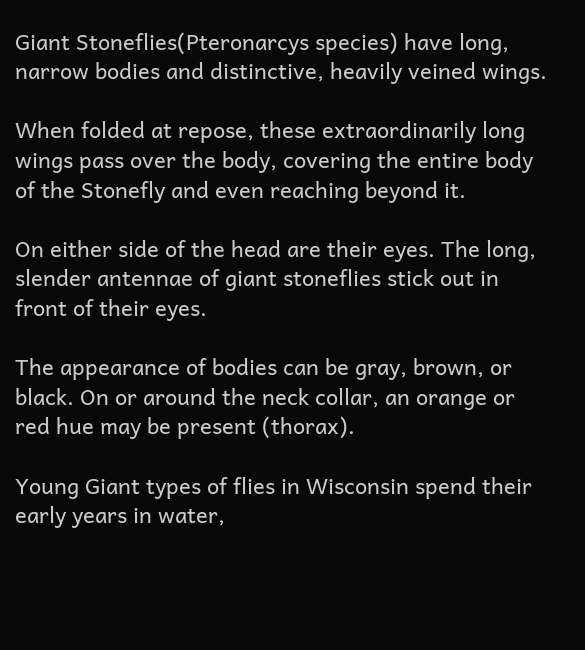Giant Stoneflies(Pteronarcys species) have long, narrow bodies and distinctive, heavily veined wings.

When folded at repose, these extraordinarily long wings pass over the body, covering the entire body of the Stonefly and even reaching beyond it.

On either side of the head are their eyes. The long, slender antennae of giant stoneflies stick out in front of their eyes.

The appearance of bodies can be gray, brown, or black. On or around the neck collar, an orange or red hue may be present (thorax).

Young Giant types of flies in Wisconsin spend their early years in water,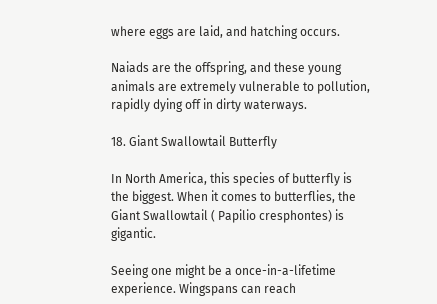where eggs are laid, and hatching occurs.

Naiads are the offspring, and these young animals are extremely vulnerable to pollution, rapidly dying off in dirty waterways.

18. Giant Swallowtail Butterfly

In North America, this species of butterfly is the biggest. When it comes to butterflies, the Giant Swallowtail ( Papilio cresphontes) is gigantic.

Seeing one might be a once-in-a-lifetime experience. Wingspans can reach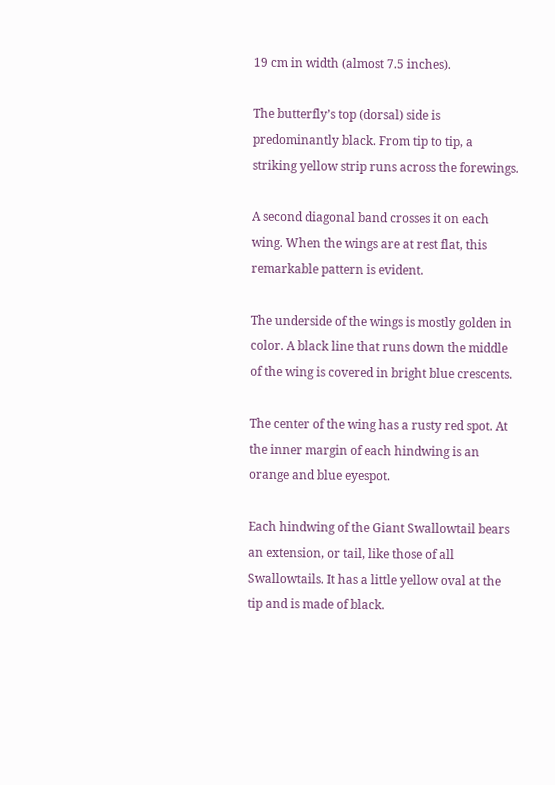19 cm in width (almost 7.5 inches).

The butterfly’s top (dorsal) side is predominantly black. From tip to tip, a striking yellow strip runs across the forewings.

A second diagonal band crosses it on each wing. When the wings are at rest flat, this remarkable pattern is evident.

The underside of the wings is mostly golden in color. A black line that runs down the middle of the wing is covered in bright blue crescents.

The center of the wing has a rusty red spot. At the inner margin of each hindwing is an orange and blue eyespot.

Each hindwing of the Giant Swallowtail bears an extension, or tail, like those of all Swallowtails. It has a little yellow oval at the tip and is made of black.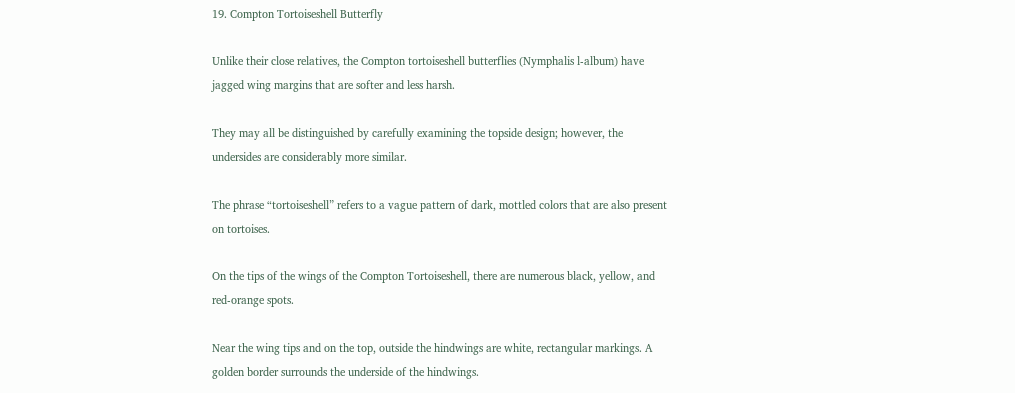19. Compton Tortoiseshell Butterfly

Unlike their close relatives, the Compton tortoiseshell butterflies (Nymphalis l-album) have jagged wing margins that are softer and less harsh.

They may all be distinguished by carefully examining the topside design; however, the undersides are considerably more similar.

The phrase “tortoiseshell” refers to a vague pattern of dark, mottled colors that are also present on tortoises.

On the tips of the wings of the Compton Tortoiseshell, there are numerous black, yellow, and red-orange spots.

Near the wing tips and on the top, outside the hindwings are white, rectangular markings. A golden border surrounds the underside of the hindwings.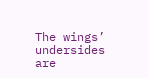The wings’ undersides are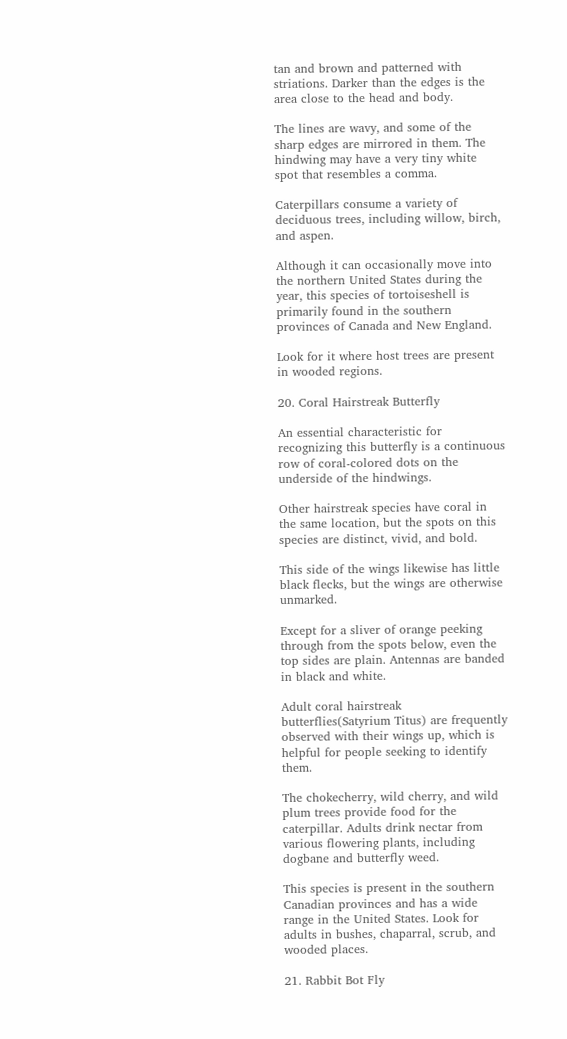tan and brown and patterned with striations. Darker than the edges is the area close to the head and body.

The lines are wavy, and some of the sharp edges are mirrored in them. The hindwing may have a very tiny white spot that resembles a comma.

Caterpillars consume a variety of deciduous trees, including willow, birch, and aspen.

Although it can occasionally move into the northern United States during the year, this species of tortoiseshell is primarily found in the southern provinces of Canada and New England.

Look for it where host trees are present in wooded regions.

20. Coral Hairstreak Butterfly

An essential characteristic for recognizing this butterfly is a continuous row of coral-colored dots on the underside of the hindwings.

Other hairstreak species have coral in the same location, but the spots on this species are distinct, vivid, and bold.

This side of the wings likewise has little black flecks, but the wings are otherwise unmarked.

Except for a sliver of orange peeking through from the spots below, even the top sides are plain. Antennas are banded in black and white.

Adult coral hairstreak butterflies(Satyrium Titus) are frequently observed with their wings up, which is helpful for people seeking to identify them.

The chokecherry, wild cherry, and wild plum trees provide food for the caterpillar. Adults drink nectar from various flowering plants, including dogbane and butterfly weed.

This species is present in the southern Canadian provinces and has a wide range in the United States. Look for adults in bushes, chaparral, scrub, and wooded places.

21. Rabbit Bot Fly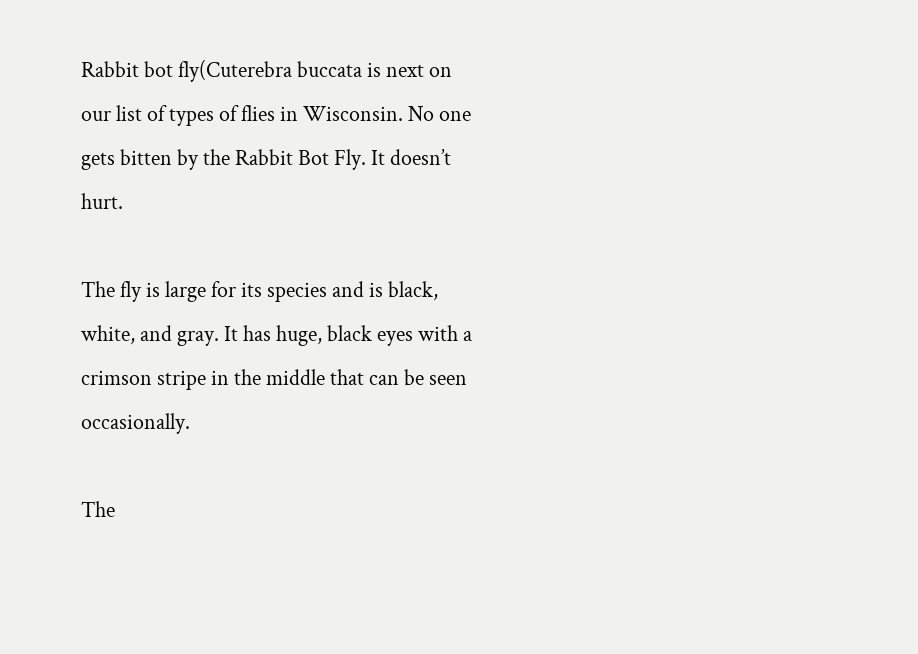Rabbit bot fly(Cuterebra buccata is next on our list of types of flies in Wisconsin. No one gets bitten by the Rabbit Bot Fly. It doesn’t hurt.

The fly is large for its species and is black, white, and gray. It has huge, black eyes with a crimson stripe in the middle that can be seen occasionally.

The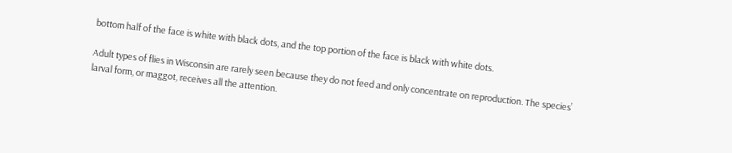bottom half of the face is white with black dots, and the top portion of the face is black with white dots.

Adult types of flies in Wisconsin are rarely seen because they do not feed and only concentrate on reproduction. The species’ larval form, or maggot, receives all the attention.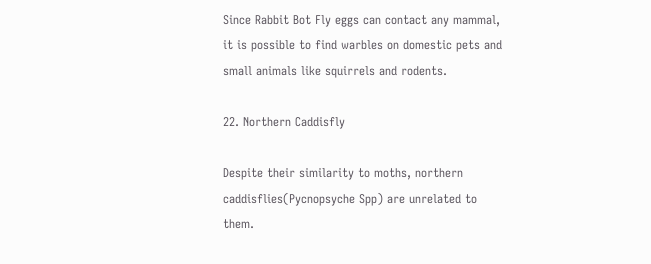Since Rabbit Bot Fly eggs can contact any mammal, it is possible to find warbles on domestic pets and small animals like squirrels and rodents.

22. Northern Caddisfly

Despite their similarity to moths, northern caddisflies(Pycnopsyche Spp) are unrelated to them.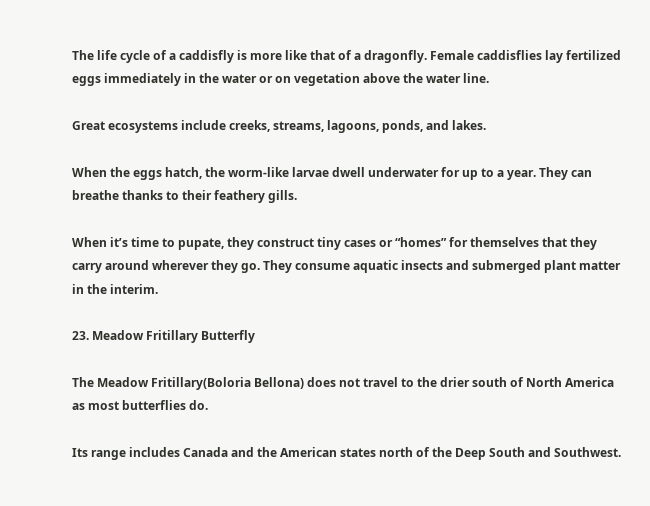The life cycle of a caddisfly is more like that of a dragonfly. Female caddisflies lay fertilized eggs immediately in the water or on vegetation above the water line.

Great ecosystems include creeks, streams, lagoons, ponds, and lakes.

When the eggs hatch, the worm-like larvae dwell underwater for up to a year. They can breathe thanks to their feathery gills.

When it’s time to pupate, they construct tiny cases or “homes” for themselves that they carry around wherever they go. They consume aquatic insects and submerged plant matter in the interim.

23. Meadow Fritillary Butterfly

The Meadow Fritillary(Boloria Bellona) does not travel to the drier south of North America as most butterflies do.

Its range includes Canada and the American states north of the Deep South and Southwest.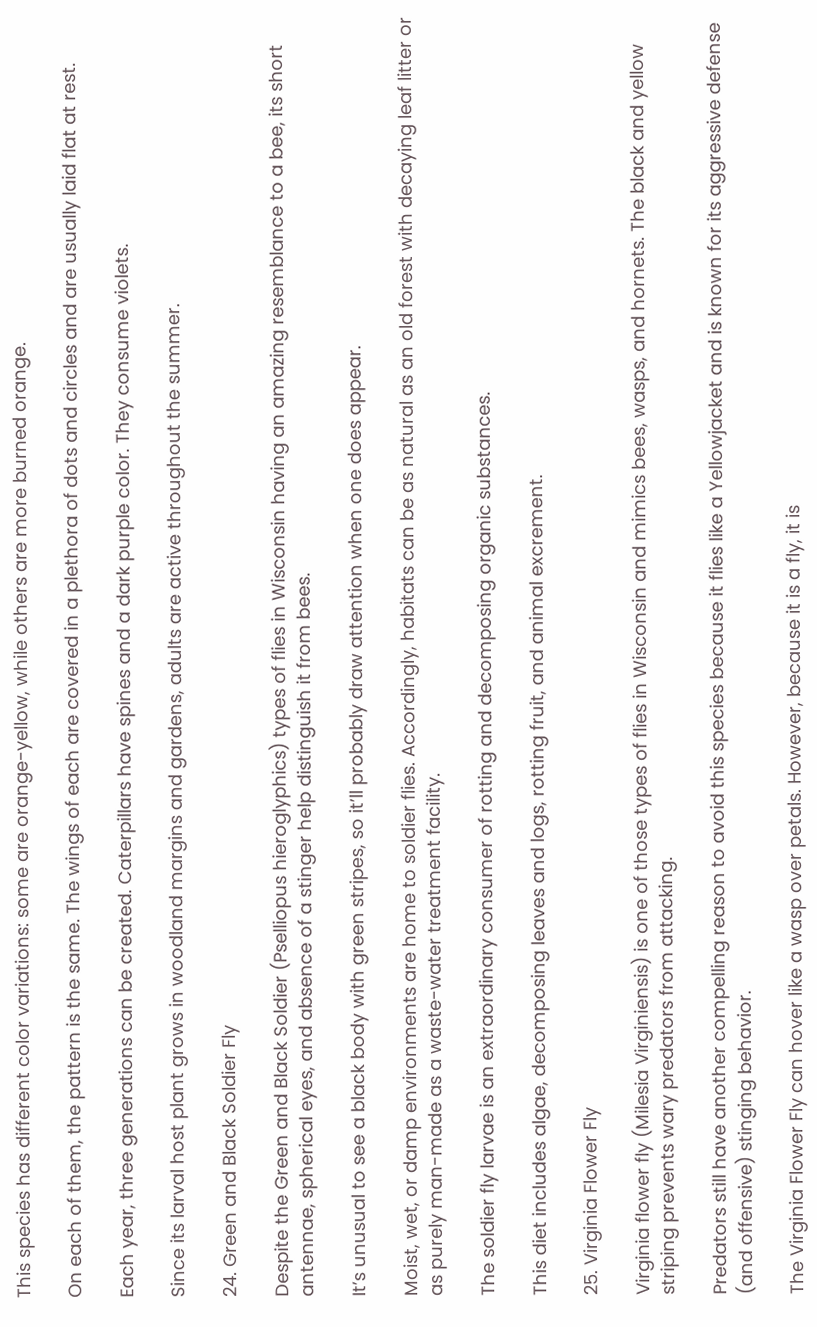This species has different color variations: some are orange-yellow, while others are more burned orange.

On each of them, the pattern is the same. The wings of each are covered in a plethora of dots and circles and are usually laid flat at rest.

Each year, three generations can be created. Caterpillars have spines and a dark purple color. They consume violets.

Since its larval host plant grows in woodland margins and gardens, adults are active throughout the summer.

24. Green and Black Soldier Fly

Despite the Green and Black Soldier (Pselliopus hieroglyphics) types of flies in Wisconsin having an amazing resemblance to a bee, its short antennae, spherical eyes, and absence of a stinger help distinguish it from bees.

It’s unusual to see a black body with green stripes, so it’ll probably draw attention when one does appear.

Moist, wet, or damp environments are home to soldier flies. Accordingly, habitats can be as natural as an old forest with decaying leaf litter or as purely man-made as a waste-water treatment facility.

The soldier fly larvae is an extraordinary consumer of rotting and decomposing organic substances.

This diet includes algae, decomposing leaves and logs, rotting fruit, and animal excrement.

25. Virginia Flower Fly

Virginia flower fly (Milesia Virginiensis) is one of those types of flies in Wisconsin and mimics bees, wasps, and hornets. The black and yellow striping prevents wary predators from attacking.

Predators still have another compelling reason to avoid this species because it flies like a Yellowjacket and is known for its aggressive defense (and offensive) stinging behavior.

The Virginia Flower Fly can hover like a wasp over petals. However, because it is a fly, it is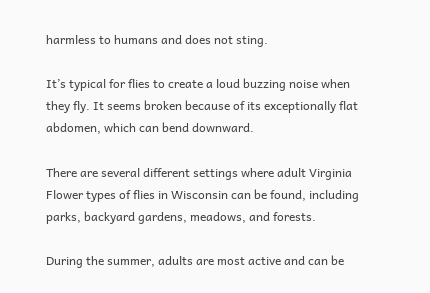harmless to humans and does not sting.

It’s typical for flies to create a loud buzzing noise when they fly. It seems broken because of its exceptionally flat abdomen, which can bend downward.

There are several different settings where adult Virginia Flower types of flies in Wisconsin can be found, including parks, backyard gardens, meadows, and forests.

During the summer, adults are most active and can be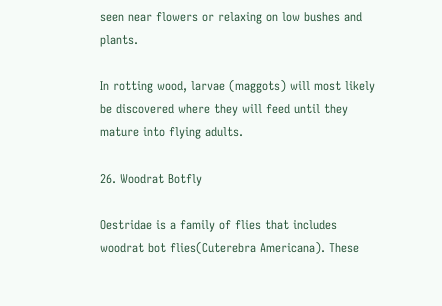seen near flowers or relaxing on low bushes and plants.

In rotting wood, larvae (maggots) will most likely be discovered where they will feed until they mature into flying adults.

26. Woodrat Botfly

Oestridae is a family of flies that includes woodrat bot flies(Cuterebra Americana). These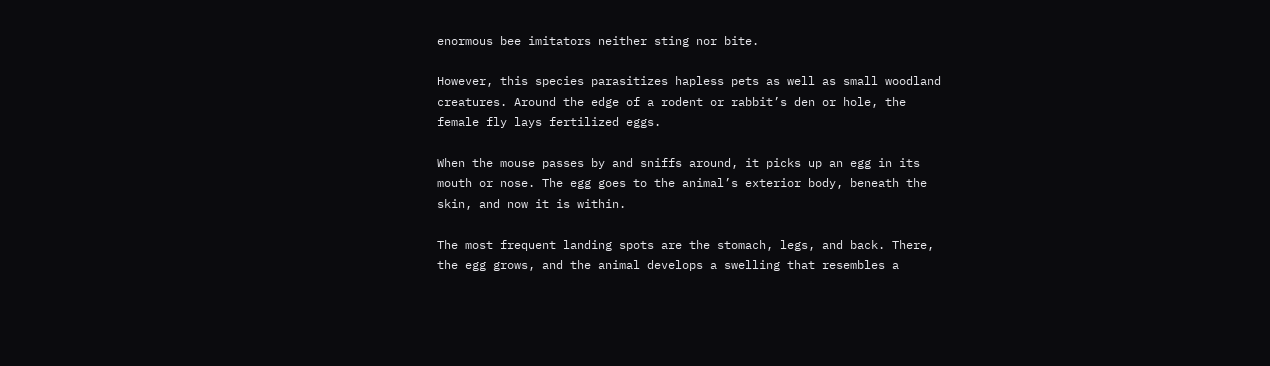enormous bee imitators neither sting nor bite.

However, this species parasitizes hapless pets as well as small woodland creatures. Around the edge of a rodent or rabbit’s den or hole, the female fly lays fertilized eggs.

When the mouse passes by and sniffs around, it picks up an egg in its mouth or nose. The egg goes to the animal’s exterior body, beneath the skin, and now it is within.

The most frequent landing spots are the stomach, legs, and back. There, the egg grows, and the animal develops a swelling that resembles a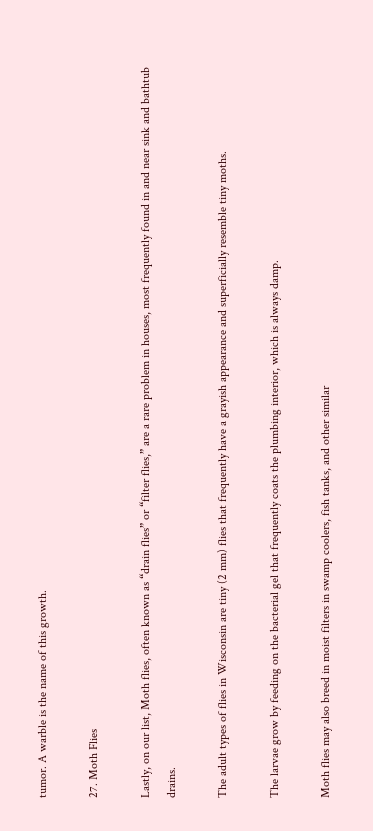tumor. A warble is the name of this growth.

27. Moth Flies

Lastly, on our list, Moth flies, often known as “drain flies” or “filter flies,” are a rare problem in houses, most frequently found in and near sink and bathtub drains.

The adult types of flies in Wisconsin are tiny (2 mm) flies that frequently have a grayish appearance and superficially resemble tiny moths.

The larvae grow by feeding on the bacterial gel that frequently coats the plumbing interior, which is always damp.

Moth flies may also breed in moist filters in swamp coolers, fish tanks, and other similar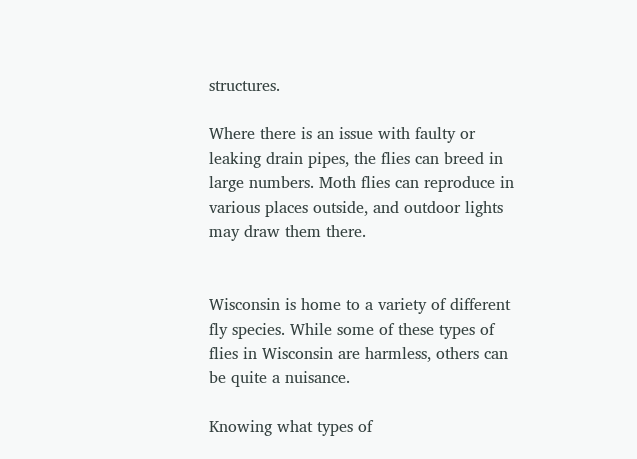structures.

Where there is an issue with faulty or leaking drain pipes, the flies can breed in large numbers. Moth flies can reproduce in various places outside, and outdoor lights may draw them there.


Wisconsin is home to a variety of different fly species. While some of these types of flies in Wisconsin are harmless, others can be quite a nuisance.

Knowing what types of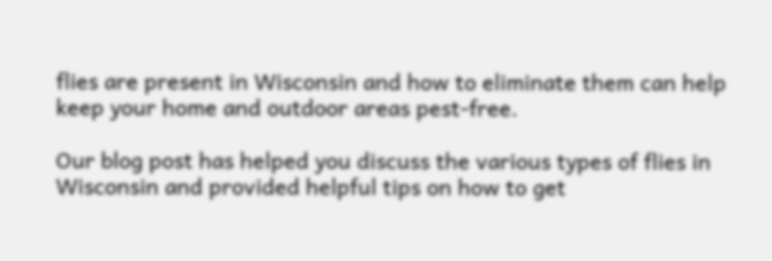flies are present in Wisconsin and how to eliminate them can help keep your home and outdoor areas pest-free.

Our blog post has helped you discuss the various types of flies in Wisconsin and provided helpful tips on how to get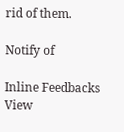rid of them.

Notify of

Inline Feedbacks
View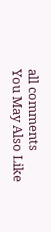all comments
You May Also Like